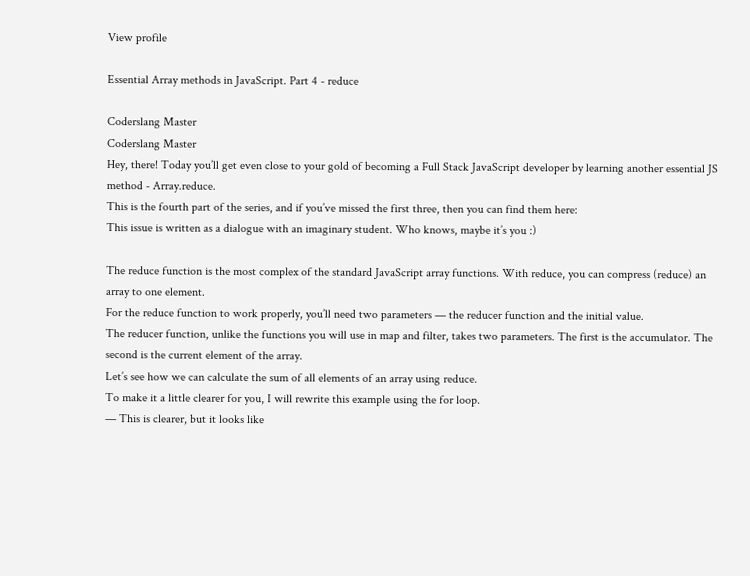View profile

Essential Array methods in JavaScript. Part 4 - reduce

Coderslang Master
Coderslang Master
Hey, there! Today you’ll get even close to your gold of becoming a Full Stack JavaScript developer by learning another essential JS method - Array.reduce.
This is the fourth part of the series, and if you’ve missed the first three, then you can find them here:
This issue is written as a dialogue with an imaginary student. Who knows, maybe it’s you :)

The reduce function is the most complex of the standard JavaScript array functions. With reduce, you can compress (reduce) an array to one element.
For the reduce function to work properly, you’ll need two parameters — the reducer function and the initial value.
The reducer function, unlike the functions you will use in map and filter, takes two parameters. The first is the accumulator. The second is the current element of the array.
Let’s see how we can calculate the sum of all elements of an array using reduce.
To make it a little clearer for you, I will rewrite this example using the for loop.
— This is clearer, but it looks like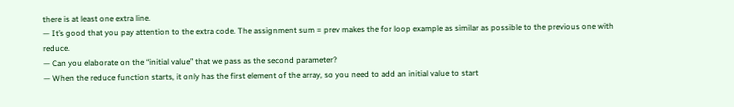there is at least one extra line.
— It’s good that you pay attention to the extra code. The assignment sum = prev makes the for loop example as similar as possible to the previous one with reduce.
— Can you elaborate on the “initial value” that we pass as the second parameter?
— When the reduce function starts, it only has the first element of the array, so you need to add an initial value to start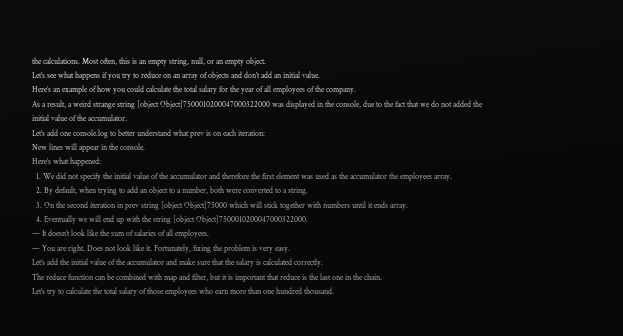the calculations. Most often, this is an empty string, null, or an empty object.
Let’s see what happens if you try to reduce on an array of objects and don’t add an initial value.
Here’s an example of how you could calculate the total salary for the year of all employees of the company.
As a result, a weird strange string [object Object]7500010200047000322000 was displayed in the console, due to the fact that we do not added the initial value of the accumulator.
Let’s add one console.log to better understand what prev is on each iteration:
New lines will appear in the console.
Here’s what happened:
  1. We did not specify the initial value of the accumulator and therefore the first element was used as the accumulator the employees array.
  2. By default, when trying to add an object to a number, both were converted to a string.
  3. On the second iteration in prev string [object Object]75000 which will stick together with numbers until it ends array.
  4. Eventually we will end up with the string [object Object]7500010200047000322000.
— It doesn’t look like the sum of salaries of all employees.
— You are right. Does not look like it. Fortunately, fixing the problem is very easy.
Let’s add the initial value of the accumulator and make sure that the salary is calculated correctly.
The reduce function can be combined with map and filter, but it is important that reduce is the last one in the chain.
Let’s try to calculate the total salary of those employees who earn more than one hundred thousand.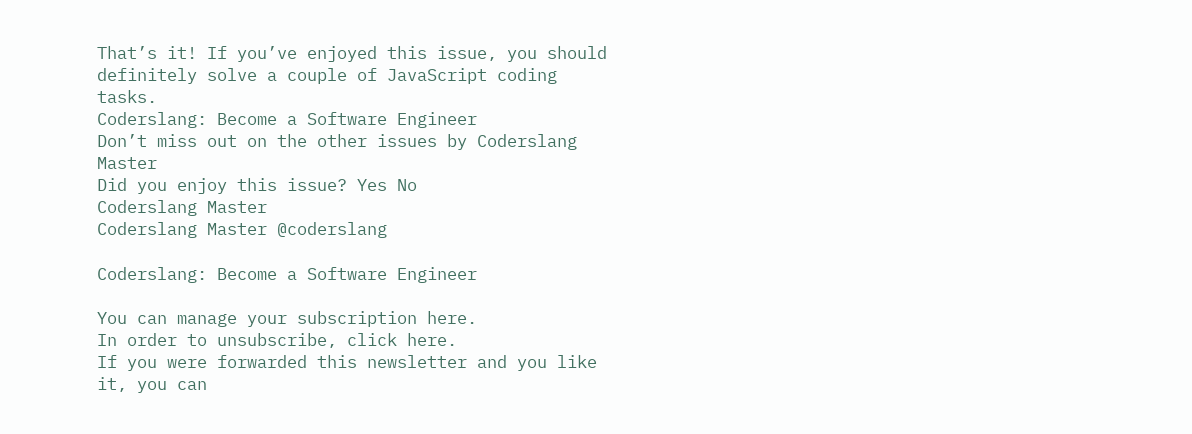That’s it! If you’ve enjoyed this issue, you should definitely solve a couple of JavaScript coding tasks.
Coderslang: Become a Software Engineer
Don’t miss out on the other issues by Coderslang Master
Did you enjoy this issue? Yes No
Coderslang Master
Coderslang Master @coderslang

Coderslang: Become a Software Engineer

You can manage your subscription here.
In order to unsubscribe, click here.
If you were forwarded this newsletter and you like it, you can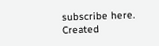subscribe here.
Created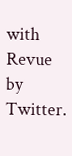with Revue by Twitter.